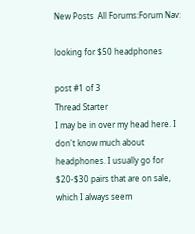New Posts  All Forums:Forum Nav:

looking for $50 headphones

post #1 of 3
Thread Starter
I may be in over my head here. I don't know much about headphones. I usually go for $20-$30 pairs that are on sale, which I always seem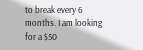to break every 6 months. I am looking for a $50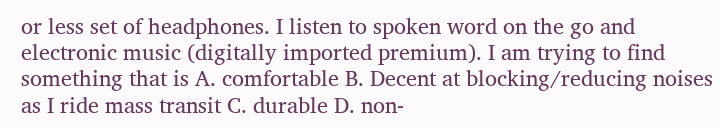or less set of headphones. I listen to spoken word on the go and electronic music (digitally imported premium). I am trying to find something that is A. comfortable B. Decent at blocking/reducing noises as I ride mass transit C. durable D. non-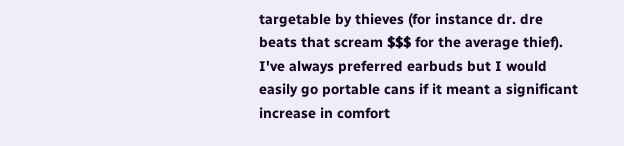targetable by thieves (for instance dr. dre beats that scream $$$ for the average thief). I've always preferred earbuds but I would easily go portable cans if it meant a significant increase in comfort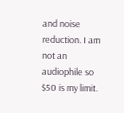and noise reduction. I am not an audiophile so $50 is my limit.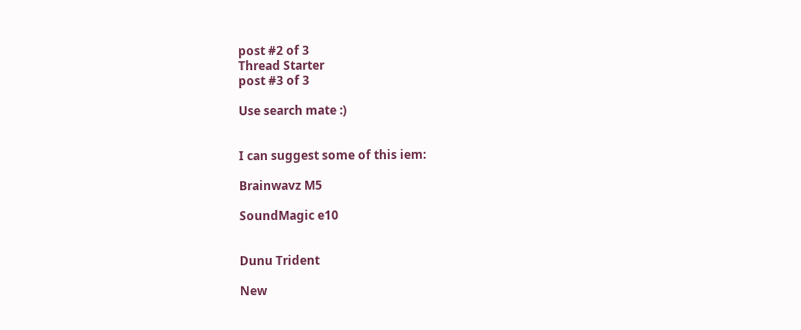post #2 of 3
Thread Starter
post #3 of 3

Use search mate :)


I can suggest some of this iem:

Brainwavz M5

SoundMagic e10


Dunu Trident

New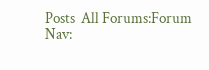Posts  All Forums:Forum Nav: